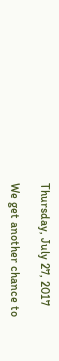Thursday, July 27, 2017

We get another chance to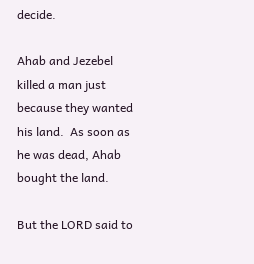decide.

Ahab and Jezebel killed a man just because they wanted his land.  As soon as he was dead, Ahab bought the land.

But the LORD said to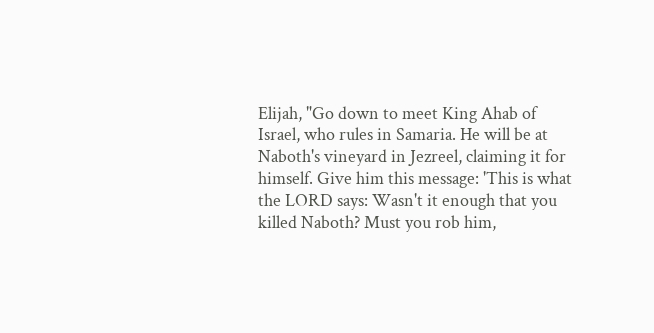Elijah, "Go down to meet King Ahab of Israel, who rules in Samaria. He will be at Naboth's vineyard in Jezreel, claiming it for himself. Give him this message: 'This is what the LORD says: Wasn't it enough that you killed Naboth? Must you rob him,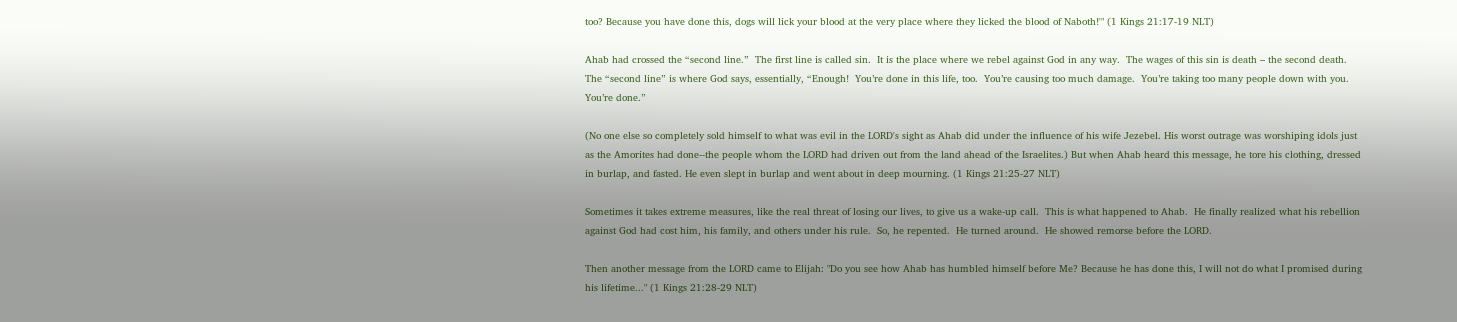too? Because you have done this, dogs will lick your blood at the very place where they licked the blood of Naboth!'" (1 Kings 21:17-19 NLT)

Ahab had crossed the “second line.”  The first line is called sin.  It is the place where we rebel against God in any way.  The wages of this sin is death – the second death.  The “second line” is where God says, essentially, “Enough!  You’re done in this life, too.  You’re causing too much damage.  You’re taking too many people down with you.  You’re done.”

(No one else so completely sold himself to what was evil in the LORD's sight as Ahab did under the influence of his wife Jezebel. His worst outrage was worshiping idols just as the Amorites had done--the people whom the LORD had driven out from the land ahead of the Israelites.) But when Ahab heard this message, he tore his clothing, dressed in burlap, and fasted. He even slept in burlap and went about in deep mourning. (1 Kings 21:25-27 NLT)

Sometimes it takes extreme measures, like the real threat of losing our lives, to give us a wake-up call.  This is what happened to Ahab.  He finally realized what his rebellion against God had cost him, his family, and others under his rule.  So, he repented.  He turned around.  He showed remorse before the LORD.

Then another message from the LORD came to Elijah: "Do you see how Ahab has humbled himself before Me? Because he has done this, I will not do what I promised during his lifetime..." (1 Kings 21:28-29 NLT)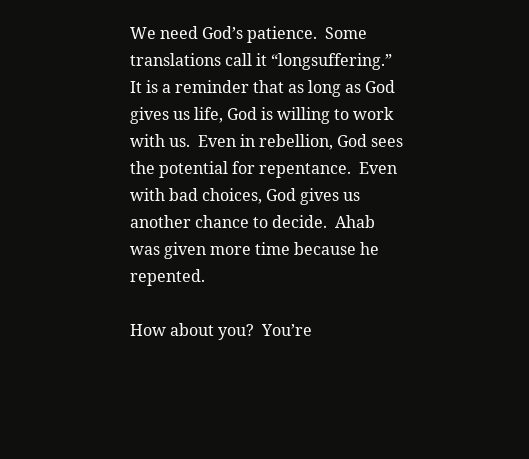We need God’s patience.  Some translations call it “longsuffering.”  It is a reminder that as long as God gives us life, God is willing to work with us.  Even in rebellion, God sees the potential for repentance.  Even with bad choices, God gives us another chance to decide.  Ahab was given more time because he repented.

How about you?  You’re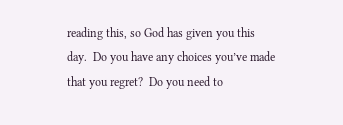reading this, so God has given you this day.  Do you have any choices you’ve made that you regret?  Do you need to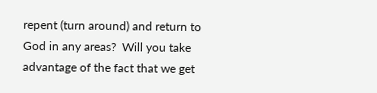repent (turn around) and return to God in any areas?  Will you take advantage of the fact that we get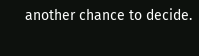another chance to decide.